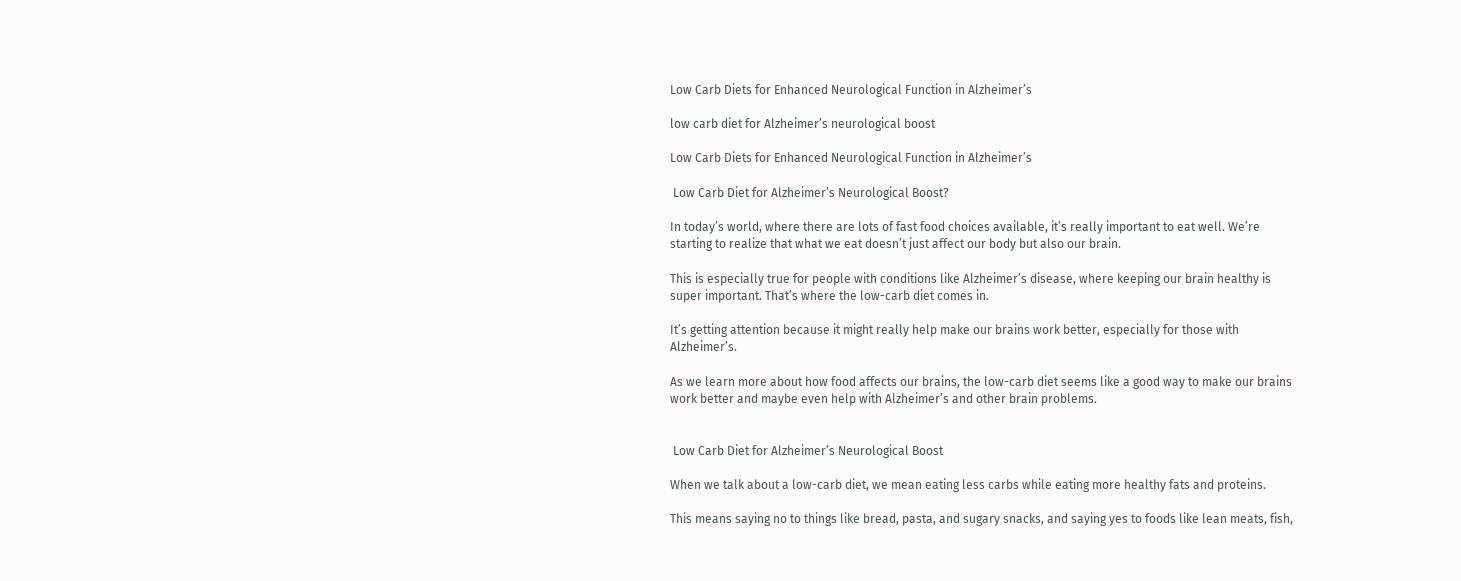Low Carb Diets for Enhanced Neurological Function in Alzheimer’s

low carb diet for Alzheimer’s neurological boost

Low Carb Diets for Enhanced Neurological Function in Alzheimer’s

 Low Carb Diet for Alzheimer’s Neurological Boost?

In today’s world, where there are lots of fast food choices available, it’s really important to eat well. We’re starting to realize that what we eat doesn’t just affect our body but also our brain.

This is especially true for people with conditions like Alzheimer’s disease, where keeping our brain healthy is super important. That’s where the low-carb diet comes in.

It’s getting attention because it might really help make our brains work better, especially for those with Alzheimer’s.

As we learn more about how food affects our brains, the low-carb diet seems like a good way to make our brains work better and maybe even help with Alzheimer’s and other brain problems.


 Low Carb Diet for Alzheimer’s Neurological Boost

When we talk about a low-carb diet, we mean eating less carbs while eating more healthy fats and proteins.

This means saying no to things like bread, pasta, and sugary snacks, and saying yes to foods like lean meats, fish,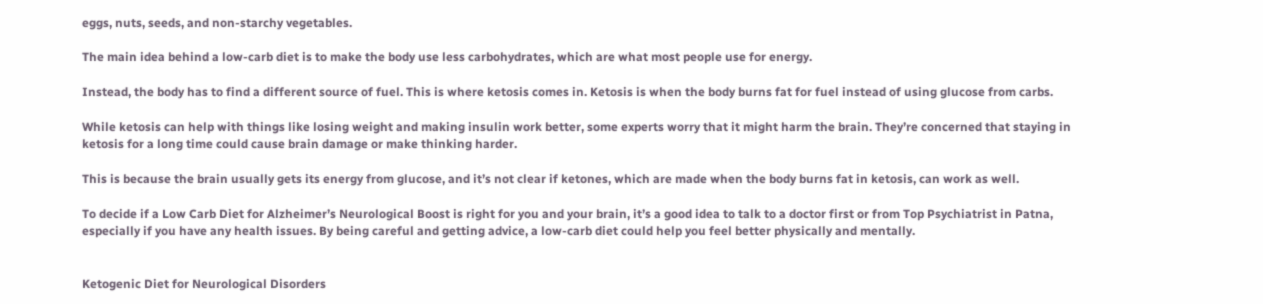eggs, nuts, seeds, and non-starchy vegetables.

The main idea behind a low-carb diet is to make the body use less carbohydrates, which are what most people use for energy.

Instead, the body has to find a different source of fuel. This is where ketosis comes in. Ketosis is when the body burns fat for fuel instead of using glucose from carbs.

While ketosis can help with things like losing weight and making insulin work better, some experts worry that it might harm the brain. They’re concerned that staying in ketosis for a long time could cause brain damage or make thinking harder.

This is because the brain usually gets its energy from glucose, and it’s not clear if ketones, which are made when the body burns fat in ketosis, can work as well.

To decide if a Low Carb Diet for Alzheimer’s Neurological Boost is right for you and your brain, it’s a good idea to talk to a doctor first or from Top Psychiatrist in Patna, especially if you have any health issues. By being careful and getting advice, a low-carb diet could help you feel better physically and mentally.


Ketogenic Diet for Neurological Disorders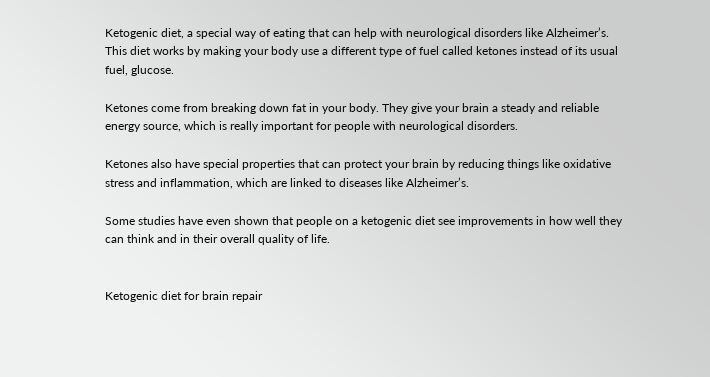Ketogenic diet, a special way of eating that can help with neurological disorders like Alzheimer’s. This diet works by making your body use a different type of fuel called ketones instead of its usual fuel, glucose.

Ketones come from breaking down fat in your body. They give your brain a steady and reliable energy source, which is really important for people with neurological disorders.

Ketones also have special properties that can protect your brain by reducing things like oxidative stress and inflammation, which are linked to diseases like Alzheimer’s.

Some studies have even shown that people on a ketogenic diet see improvements in how well they can think and in their overall quality of life.


Ketogenic diet for brain repair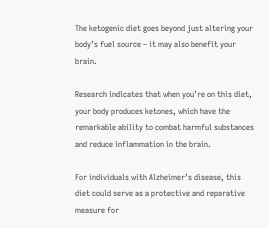The ketogenic diet goes beyond just altering your body’s fuel source – it may also benefit your brain.

Research indicates that when you’re on this diet, your body produces ketones, which have the remarkable ability to combat harmful substances and reduce inflammation in the brain.

For individuals with Alzheimer’s disease, this diet could serve as a protective and reparative measure for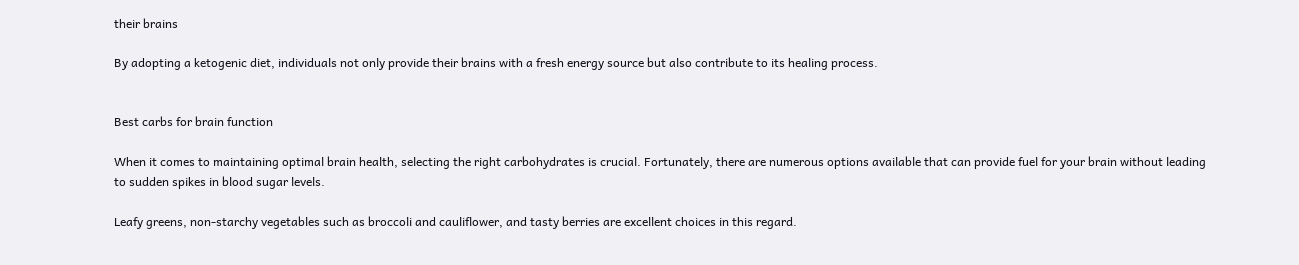their brains

By adopting a ketogenic diet, individuals not only provide their brains with a fresh energy source but also contribute to its healing process.


Best carbs for brain function

When it comes to maintaining optimal brain health, selecting the right carbohydrates is crucial. Fortunately, there are numerous options available that can provide fuel for your brain without leading to sudden spikes in blood sugar levels.

Leafy greens, non-starchy vegetables such as broccoli and cauliflower, and tasty berries are excellent choices in this regard.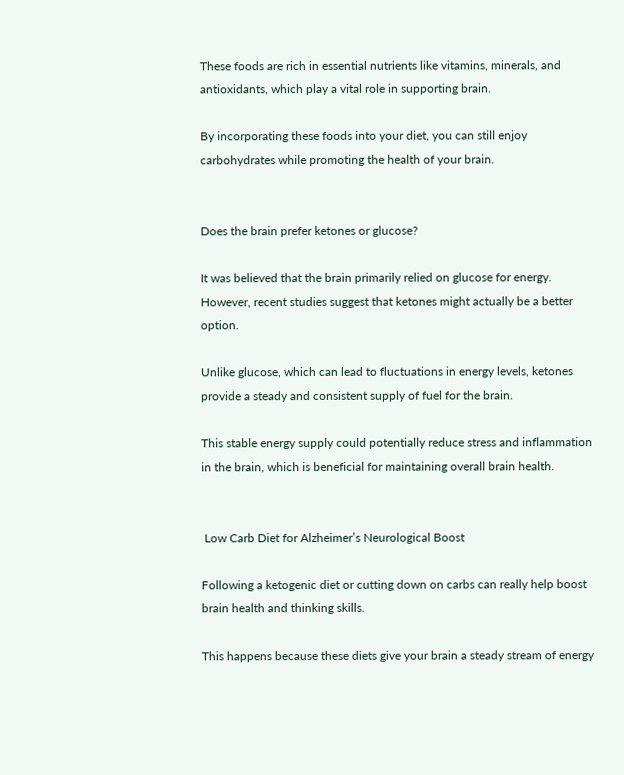These foods are rich in essential nutrients like vitamins, minerals, and antioxidants, which play a vital role in supporting brain.

By incorporating these foods into your diet, you can still enjoy carbohydrates while promoting the health of your brain.


Does the brain prefer ketones or glucose?

It was believed that the brain primarily relied on glucose for energy. However, recent studies suggest that ketones might actually be a better option.

Unlike glucose, which can lead to fluctuations in energy levels, ketones provide a steady and consistent supply of fuel for the brain.

This stable energy supply could potentially reduce stress and inflammation in the brain, which is beneficial for maintaining overall brain health.


 Low Carb Diet for Alzheimer’s Neurological Boost

Following a ketogenic diet or cutting down on carbs can really help boost brain health and thinking skills.

This happens because these diets give your brain a steady stream of energy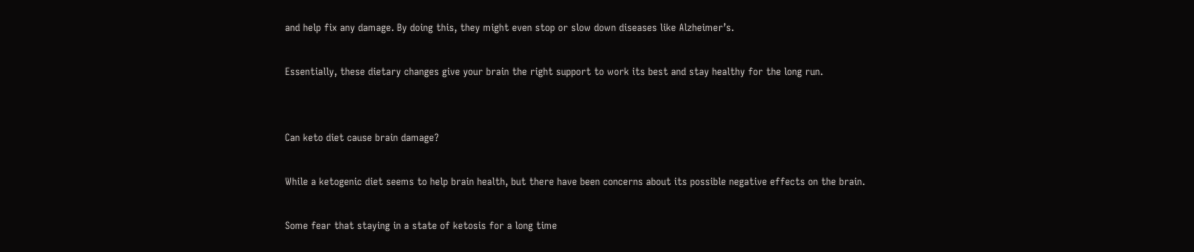and help fix any damage. By doing this, they might even stop or slow down diseases like Alzheimer’s.

Essentially, these dietary changes give your brain the right support to work its best and stay healthy for the long run.


Can keto diet cause brain damage?

While a ketogenic diet seems to help brain health, but there have been concerns about its possible negative effects on the brain.

Some fear that staying in a state of ketosis for a long time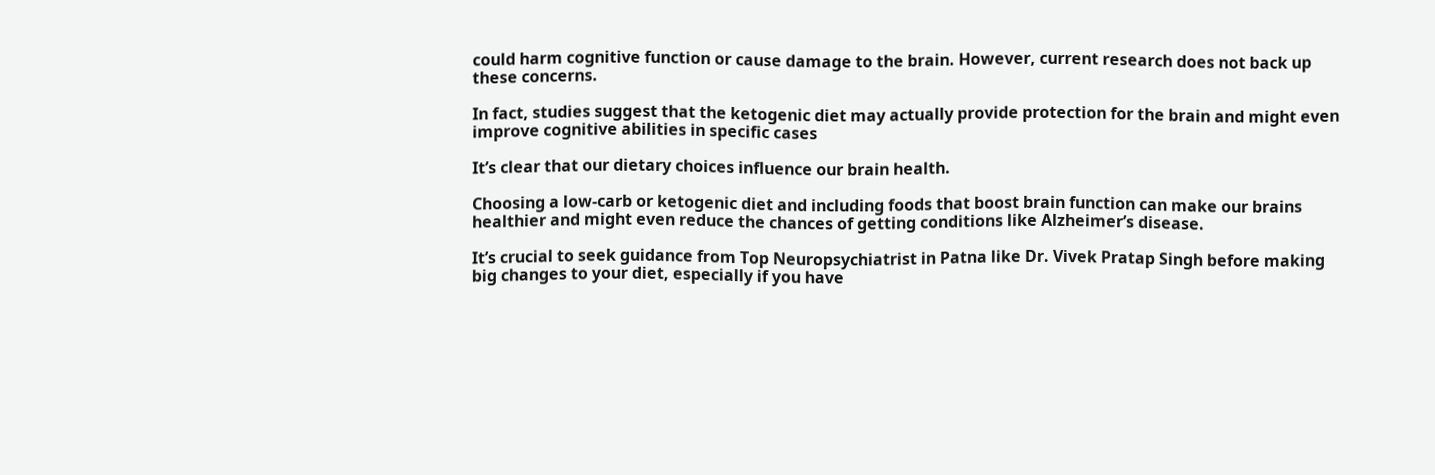could harm cognitive function or cause damage to the brain. However, current research does not back up these concerns.

In fact, studies suggest that the ketogenic diet may actually provide protection for the brain and might even improve cognitive abilities in specific cases

It’s clear that our dietary choices influence our brain health.

Choosing a low-carb or ketogenic diet and including foods that boost brain function can make our brains healthier and might even reduce the chances of getting conditions like Alzheimer’s disease.

It’s crucial to seek guidance from Top Neuropsychiatrist in Patna like Dr. Vivek Pratap Singh before making big changes to your diet, especially if you have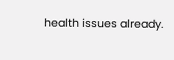health issues already.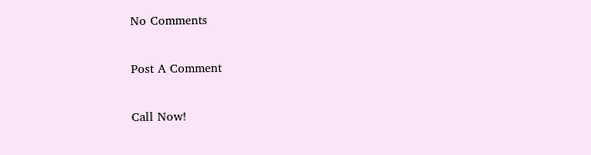No Comments

Post A Comment

Call Now!